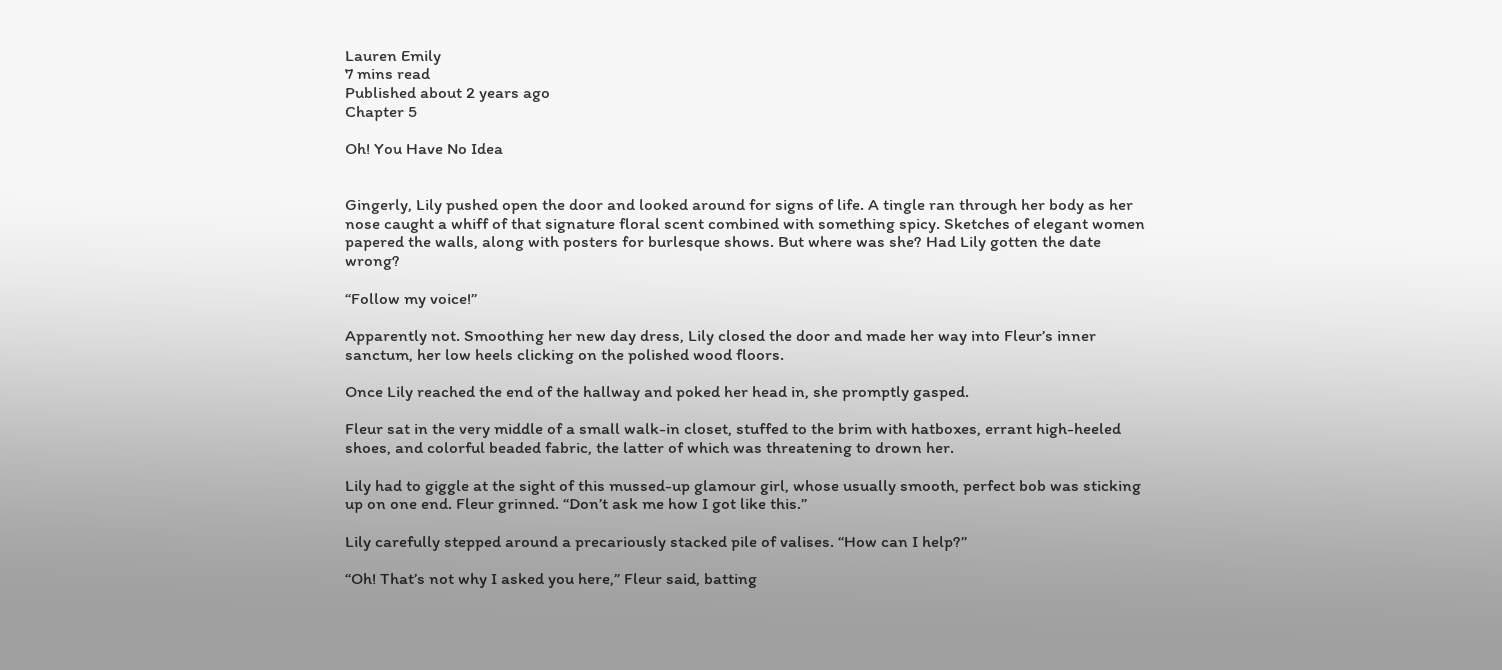Lauren Emily
7 mins read
Published about 2 years ago
Chapter 5

Oh! You Have No Idea


Gingerly, Lily pushed open the door and looked around for signs of life. A tingle ran through her body as her nose caught a whiff of that signature floral scent combined with something spicy. Sketches of elegant women papered the walls, along with posters for burlesque shows. But where was she? Had Lily gotten the date wrong?

“Follow my voice!”

Apparently not. Smoothing her new day dress, Lily closed the door and made her way into Fleur’s inner sanctum, her low heels clicking on the polished wood floors.

Once Lily reached the end of the hallway and poked her head in, she promptly gasped.

Fleur sat in the very middle of a small walk-in closet, stuffed to the brim with hatboxes, errant high-heeled shoes, and colorful beaded fabric, the latter of which was threatening to drown her.

Lily had to giggle at the sight of this mussed-up glamour girl, whose usually smooth, perfect bob was sticking up on one end. Fleur grinned. “Don’t ask me how I got like this.”

Lily carefully stepped around a precariously stacked pile of valises. “How can I help?”

“Oh! That’s not why I asked you here,” Fleur said, batting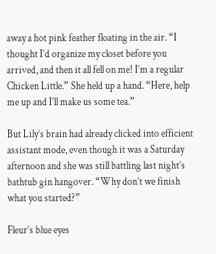away a hot pink feather floating in the air. “I thought I’d organize my closet before you arrived, and then it all fell on me! I’m a regular Chicken Little.” She held up a hand. “Here, help me up and I’ll make us some tea.”

But Lily’s brain had already clicked into efficient assistant mode, even though it was a Saturday afternoon and she was still battling last night’s bathtub gin hangover. “Why don’t we finish what you started?”

Fleur’s blue eyes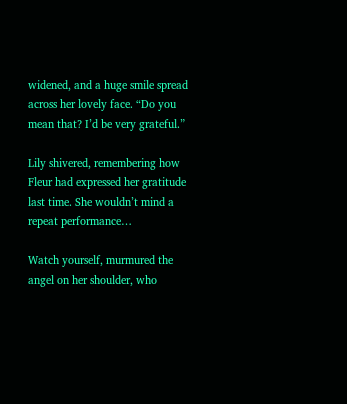widened, and a huge smile spread across her lovely face. “Do you mean that? I’d be very grateful.”

Lily shivered, remembering how Fleur had expressed her gratitude last time. She wouldn’t mind a repeat performance…

Watch yourself, murmured the angel on her shoulder, who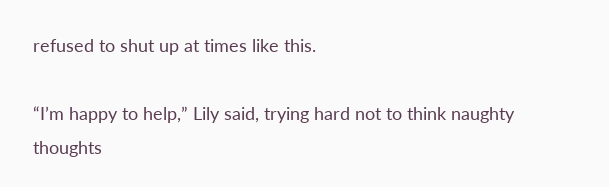refused to shut up at times like this.

“I’m happy to help,” Lily said, trying hard not to think naughty thoughts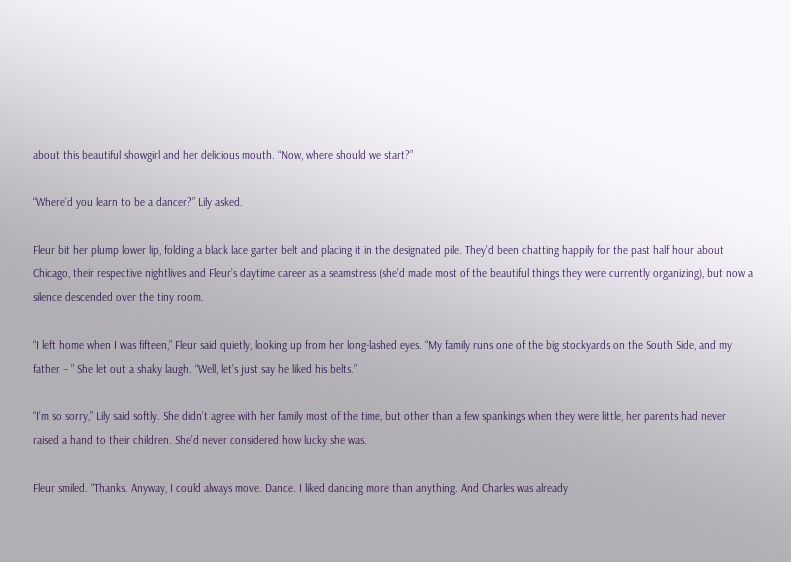about this beautiful showgirl and her delicious mouth. “Now, where should we start?”

“Where’d you learn to be a dancer?” Lily asked.

Fleur bit her plump lower lip, folding a black lace garter belt and placing it in the designated pile. They’d been chatting happily for the past half hour about Chicago, their respective nightlives and Fleur’s daytime career as a seamstress (she’d made most of the beautiful things they were currently organizing), but now a silence descended over the tiny room.

“I left home when I was fifteen,” Fleur said quietly, looking up from her long-lashed eyes. “My family runs one of the big stockyards on the South Side, and my father – ” She let out a shaky laugh. “Well, let’s just say he liked his belts.”

“I’m so sorry,” Lily said softly. She didn’t agree with her family most of the time, but other than a few spankings when they were little, her parents had never raised a hand to their children. She’d never considered how lucky she was.

Fleur smiled. “Thanks. Anyway, I could always move. Dance. I liked dancing more than anything. And Charles was already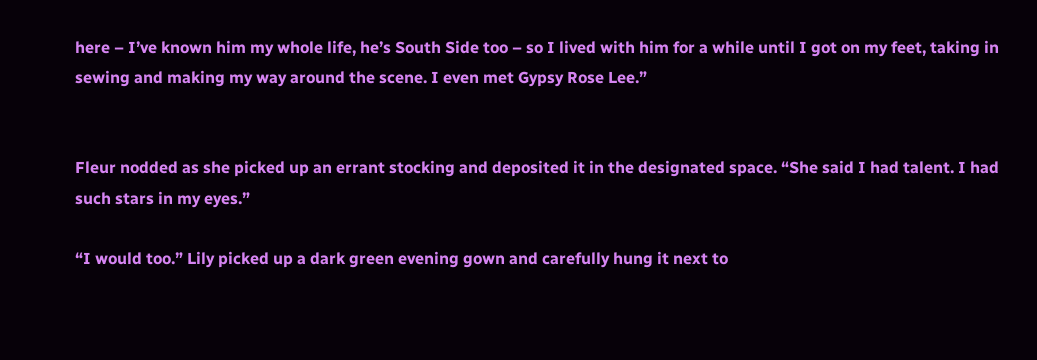here – I’ve known him my whole life, he’s South Side too – so I lived with him for a while until I got on my feet, taking in sewing and making my way around the scene. I even met Gypsy Rose Lee.”


Fleur nodded as she picked up an errant stocking and deposited it in the designated space. “She said I had talent. I had such stars in my eyes.”

“I would too.” Lily picked up a dark green evening gown and carefully hung it next to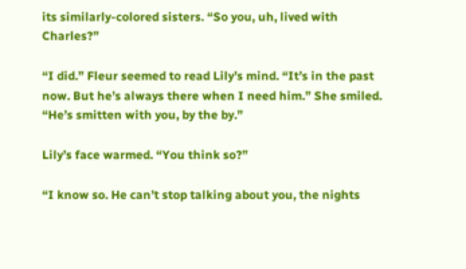its similarly-colored sisters. “So you, uh, lived with Charles?”

“I did.” Fleur seemed to read Lily’s mind. “It’s in the past now. But he’s always there when I need him.” She smiled. “He’s smitten with you, by the by.”

Lily’s face warmed. “You think so?”

“I know so. He can’t stop talking about you, the nights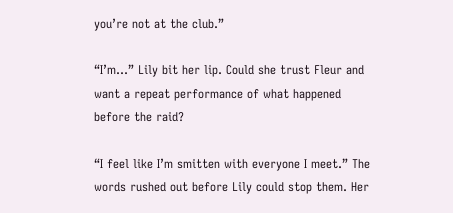you’re not at the club.”

“I’m…” Lily bit her lip. Could she trust Fleur and want a repeat performance of what happened before the raid?

“I feel like I’m smitten with everyone I meet.” The words rushed out before Lily could stop them. Her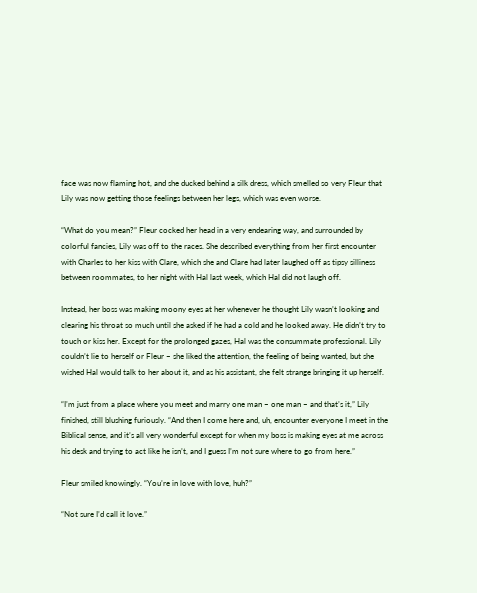face was now flaming hot, and she ducked behind a silk dress, which smelled so very Fleur that Lily was now getting those feelings between her legs, which was even worse.

“What do you mean?” Fleur cocked her head in a very endearing way, and surrounded by colorful fancies, Lily was off to the races. She described everything from her first encounter with Charles to her kiss with Clare, which she and Clare had later laughed off as tipsy silliness between roommates, to her night with Hal last week, which Hal did not laugh off.

Instead, her boss was making moony eyes at her whenever he thought Lily wasn’t looking and clearing his throat so much until she asked if he had a cold and he looked away. He didn’t try to touch or kiss her. Except for the prolonged gazes, Hal was the consummate professional. Lily couldn’t lie to herself or Fleur – she liked the attention, the feeling of being wanted, but she wished Hal would talk to her about it, and as his assistant, she felt strange bringing it up herself.

“I’m just from a place where you meet and marry one man – one man – and that’s it,” Lily finished, still blushing furiously. “And then I come here and, uh, encounter everyone I meet in the Biblical sense, and it’s all very wonderful except for when my boss is making eyes at me across his desk and trying to act like he isn’t, and I guess I’m not sure where to go from here.”

Fleur smiled knowingly. “You’re in love with love, huh?”

“Not sure I’d call it love.”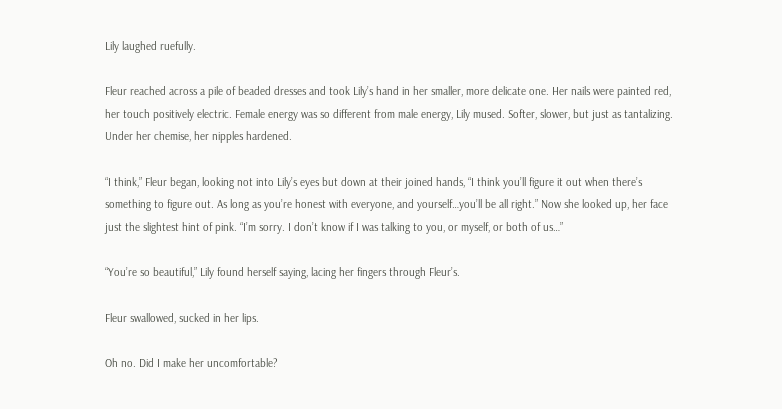Lily laughed ruefully.

Fleur reached across a pile of beaded dresses and took Lily’s hand in her smaller, more delicate one. Her nails were painted red, her touch positively electric. Female energy was so different from male energy, Lily mused. Softer, slower, but just as tantalizing. Under her chemise, her nipples hardened.

“I think,” Fleur began, looking not into Lily’s eyes but down at their joined hands, “I think you’ll figure it out when there’s something to figure out. As long as you’re honest with everyone, and yourself…you’ll be all right.” Now she looked up, her face just the slightest hint of pink. “I’m sorry. I don’t know if I was talking to you, or myself, or both of us…”

“You’re so beautiful,” Lily found herself saying, lacing her fingers through Fleur’s.

Fleur swallowed, sucked in her lips.

Oh no. Did I make her uncomfortable?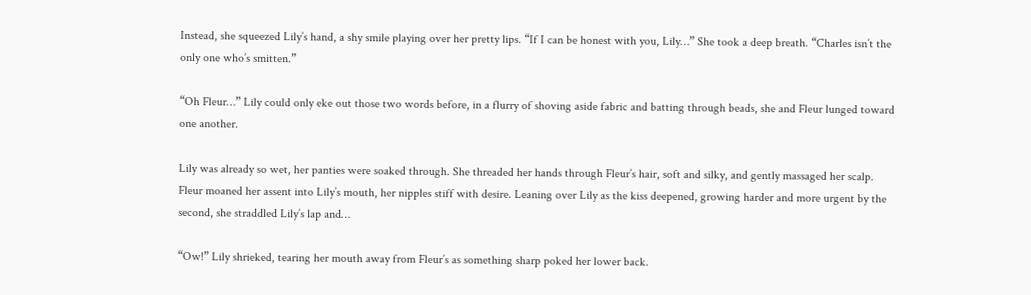Instead, she squeezed Lily’s hand, a shy smile playing over her pretty lips. “If I can be honest with you, Lily…” She took a deep breath. “Charles isn’t the only one who’s smitten.”

“Oh Fleur…” Lily could only eke out those two words before, in a flurry of shoving aside fabric and batting through beads, she and Fleur lunged toward one another.

Lily was already so wet, her panties were soaked through. She threaded her hands through Fleur’s hair, soft and silky, and gently massaged her scalp. Fleur moaned her assent into Lily’s mouth, her nipples stiff with desire. Leaning over Lily as the kiss deepened, growing harder and more urgent by the second, she straddled Lily’s lap and…

“Ow!” Lily shrieked, tearing her mouth away from Fleur’s as something sharp poked her lower back.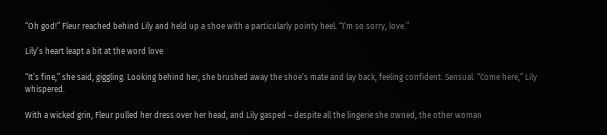“Oh god!” Fleur reached behind Lily and held up a shoe with a particularly pointy heel. “I’m so sorry, love.”

Lily’s heart leapt a bit at the word love

“It’s fine,” she said, giggling. Looking behind her, she brushed away the shoe’s mate and lay back, feeling confident. Sensual. “Come here,” Lily whispered.

With a wicked grin, Fleur pulled her dress over her head, and Lily gasped – despite all the lingerie she owned, the other woman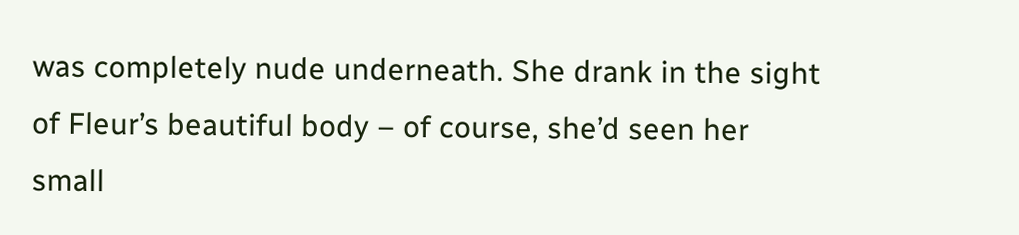was completely nude underneath. She drank in the sight of Fleur’s beautiful body – of course, she’d seen her small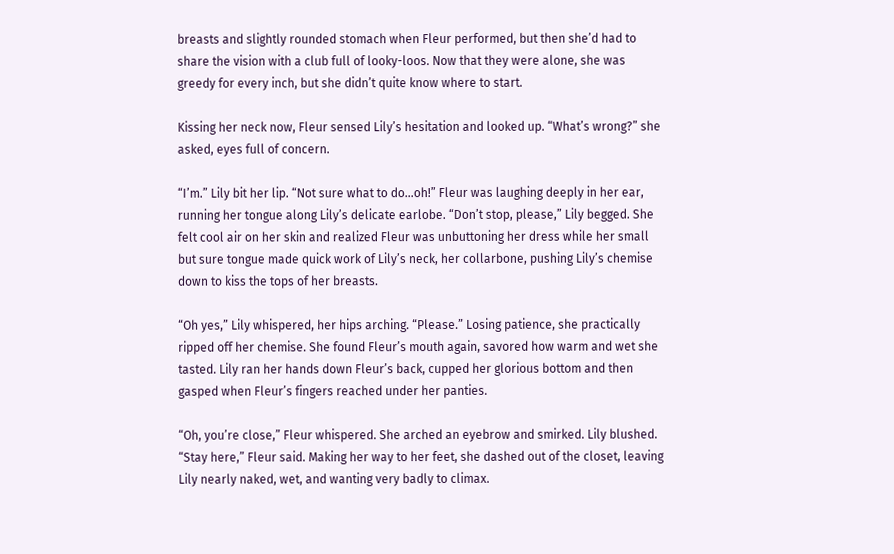breasts and slightly rounded stomach when Fleur performed, but then she’d had to share the vision with a club full of looky-loos. Now that they were alone, she was greedy for every inch, but she didn’t quite know where to start.

Kissing her neck now, Fleur sensed Lily’s hesitation and looked up. “What’s wrong?” she asked, eyes full of concern.

“I’m.” Lily bit her lip. “Not sure what to do…oh!” Fleur was laughing deeply in her ear, running her tongue along Lily’s delicate earlobe. “Don’t stop, please,” Lily begged. She felt cool air on her skin and realized Fleur was unbuttoning her dress while her small but sure tongue made quick work of Lily’s neck, her collarbone, pushing Lily’s chemise down to kiss the tops of her breasts.

“Oh yes,” Lily whispered, her hips arching. “Please.” Losing patience, she practically ripped off her chemise. She found Fleur’s mouth again, savored how warm and wet she tasted. Lily ran her hands down Fleur’s back, cupped her glorious bottom and then gasped when Fleur’s fingers reached under her panties.

“Oh, you’re close,” Fleur whispered. She arched an eyebrow and smirked. Lily blushed. “Stay here,” Fleur said. Making her way to her feet, she dashed out of the closet, leaving Lily nearly naked, wet, and wanting very badly to climax.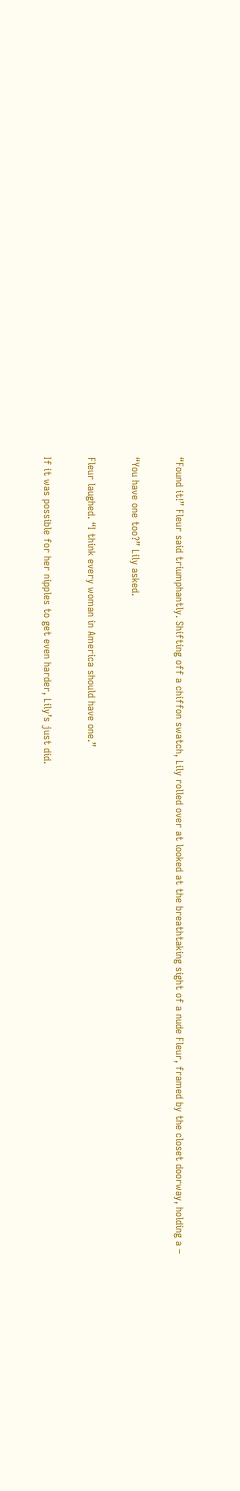“Found it!” Fleur said triumphantly. Shifting off a chiffon swatch, Lily rolled over at looked at the breathtaking sight of a nude Fleur, framed by the closet doorway, holding a –

“You have one too?” Lily asked.

Fleur laughed. “I think every woman in America should have one.”

If it was possible for her nipples to get even harder, Lily’s just did.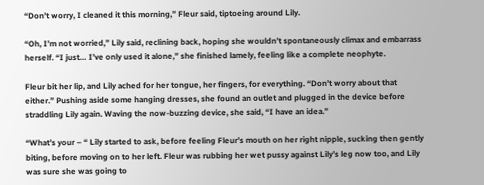“Don’t worry, I cleaned it this morning,” Fleur said, tiptoeing around Lily.

“Oh, I’m not worried,” Lily said, reclining back, hoping she wouldn’t spontaneously climax and embarrass herself. “I just… I’ve only used it alone,” she finished lamely, feeling like a complete neophyte.

Fleur bit her lip, and Lily ached for her tongue, her fingers, for everything. “Don’t worry about that either.” Pushing aside some hanging dresses, she found an outlet and plugged in the device before straddling Lily again. Waving the now-buzzing device, she said, “I have an idea.”

“What’s your – “ Lily started to ask, before feeling Fleur’s mouth on her right nipple, sucking then gently biting, before moving on to her left. Fleur was rubbing her wet pussy against Lily’s leg now too, and Lily was sure she was going to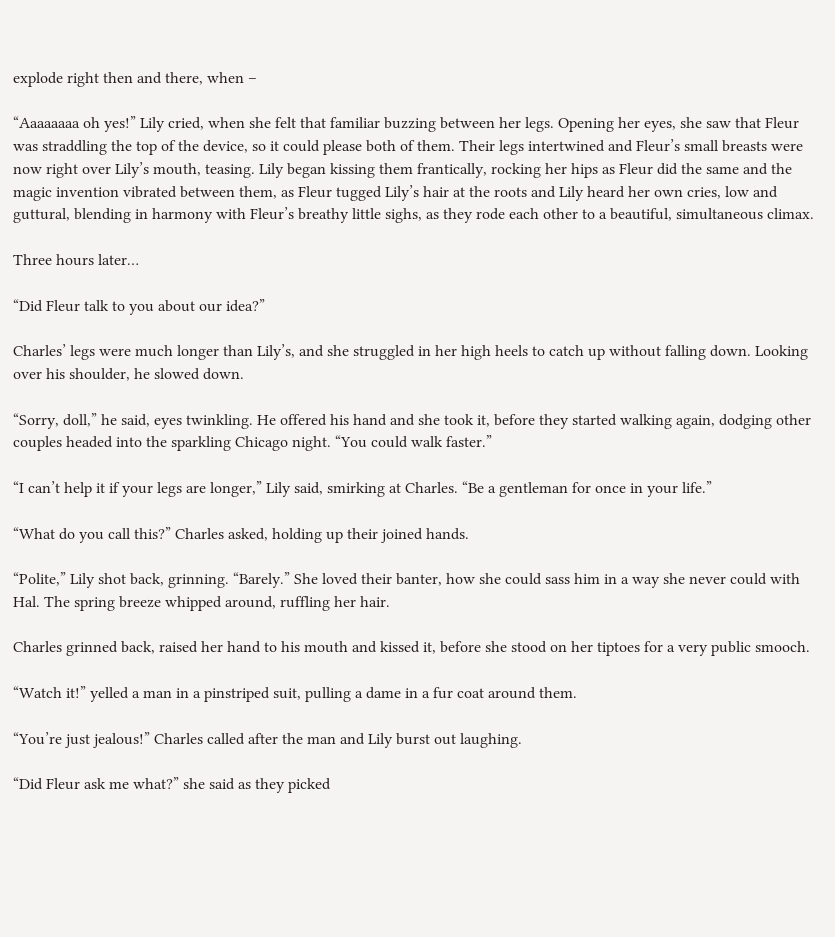explode right then and there, when –

“Aaaaaaaa oh yes!” Lily cried, when she felt that familiar buzzing between her legs. Opening her eyes, she saw that Fleur was straddling the top of the device, so it could please both of them. Their legs intertwined and Fleur’s small breasts were now right over Lily’s mouth, teasing. Lily began kissing them frantically, rocking her hips as Fleur did the same and the magic invention vibrated between them, as Fleur tugged Lily’s hair at the roots and Lily heard her own cries, low and guttural, blending in harmony with Fleur’s breathy little sighs, as they rode each other to a beautiful, simultaneous climax.

Three hours later…

“Did Fleur talk to you about our idea?”

Charles’ legs were much longer than Lily’s, and she struggled in her high heels to catch up without falling down. Looking over his shoulder, he slowed down.

“Sorry, doll,” he said, eyes twinkling. He offered his hand and she took it, before they started walking again, dodging other couples headed into the sparkling Chicago night. “You could walk faster.”

“I can’t help it if your legs are longer,” Lily said, smirking at Charles. “Be a gentleman for once in your life.”

“What do you call this?” Charles asked, holding up their joined hands.

“Polite,” Lily shot back, grinning. “Barely.” She loved their banter, how she could sass him in a way she never could with Hal. The spring breeze whipped around, ruffling her hair.

Charles grinned back, raised her hand to his mouth and kissed it, before she stood on her tiptoes for a very public smooch.

“Watch it!” yelled a man in a pinstriped suit, pulling a dame in a fur coat around them.

“You’re just jealous!” Charles called after the man and Lily burst out laughing.

“Did Fleur ask me what?” she said as they picked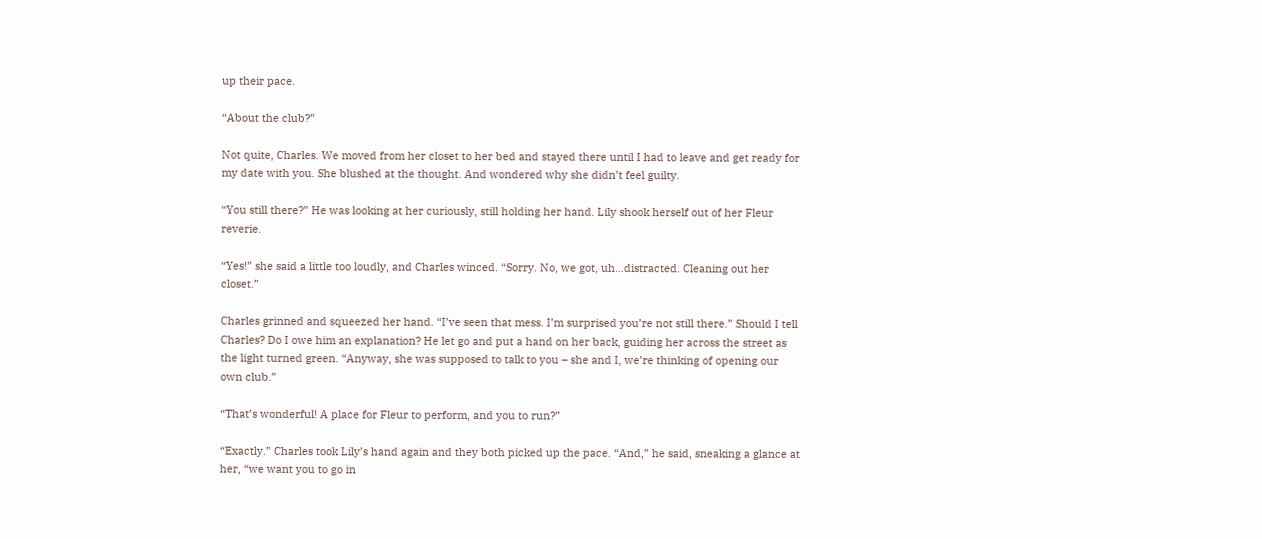up their pace.

“About the club?”

Not quite, Charles. We moved from her closet to her bed and stayed there until I had to leave and get ready for my date with you. She blushed at the thought. And wondered why she didn’t feel guilty.

“You still there?” He was looking at her curiously, still holding her hand. Lily shook herself out of her Fleur reverie.

“Yes!” she said a little too loudly, and Charles winced. “Sorry. No, we got, uh…distracted. Cleaning out her closet.”

Charles grinned and squeezed her hand. “I’ve seen that mess. I’m surprised you’re not still there.” Should I tell Charles? Do I owe him an explanation? He let go and put a hand on her back, guiding her across the street as the light turned green. “Anyway, she was supposed to talk to you – she and I, we’re thinking of opening our own club.”

“That’s wonderful! A place for Fleur to perform, and you to run?”

“Exactly.” Charles took Lily’s hand again and they both picked up the pace. “And,” he said, sneaking a glance at her, “we want you to go in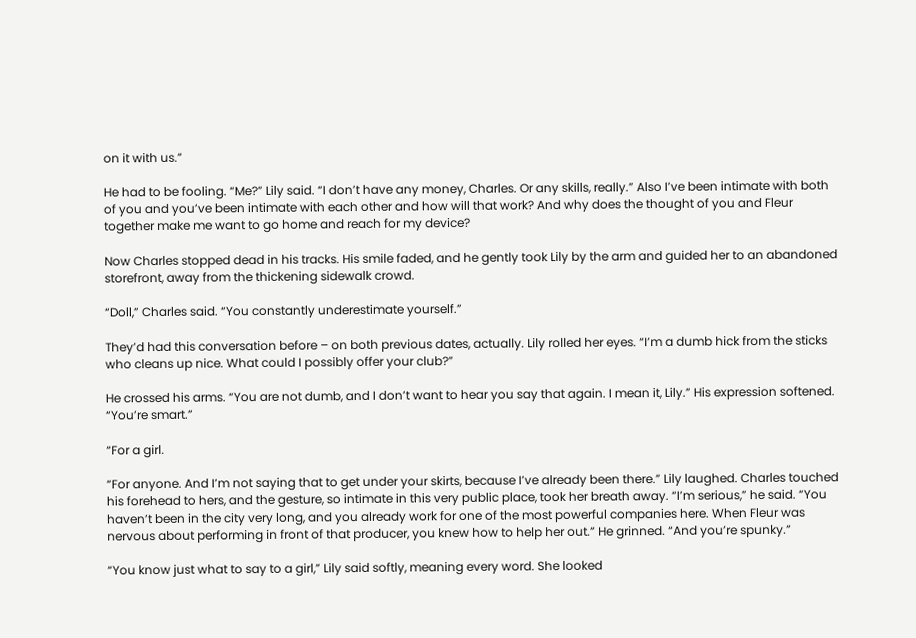on it with us.”

He had to be fooling. “Me?” Lily said. “I don’t have any money, Charles. Or any skills, really.” Also I’ve been intimate with both of you and you’ve been intimate with each other and how will that work? And why does the thought of you and Fleur together make me want to go home and reach for my device?

Now Charles stopped dead in his tracks. His smile faded, and he gently took Lily by the arm and guided her to an abandoned storefront, away from the thickening sidewalk crowd.

“Doll,” Charles said. “You constantly underestimate yourself.”

They’d had this conversation before – on both previous dates, actually. Lily rolled her eyes. “I’m a dumb hick from the sticks who cleans up nice. What could I possibly offer your club?”

He crossed his arms. “You are not dumb, and I don’t want to hear you say that again. I mean it, Lily.” His expression softened. “You’re smart.”

“For a girl.

“For anyone. And I’m not saying that to get under your skirts, because I’ve already been there.” Lily laughed. Charles touched his forehead to hers, and the gesture, so intimate in this very public place, took her breath away. “I’m serious,” he said. “You haven’t been in the city very long, and you already work for one of the most powerful companies here. When Fleur was nervous about performing in front of that producer, you knew how to help her out.” He grinned. “And you’re spunky.”

“You know just what to say to a girl,” Lily said softly, meaning every word. She looked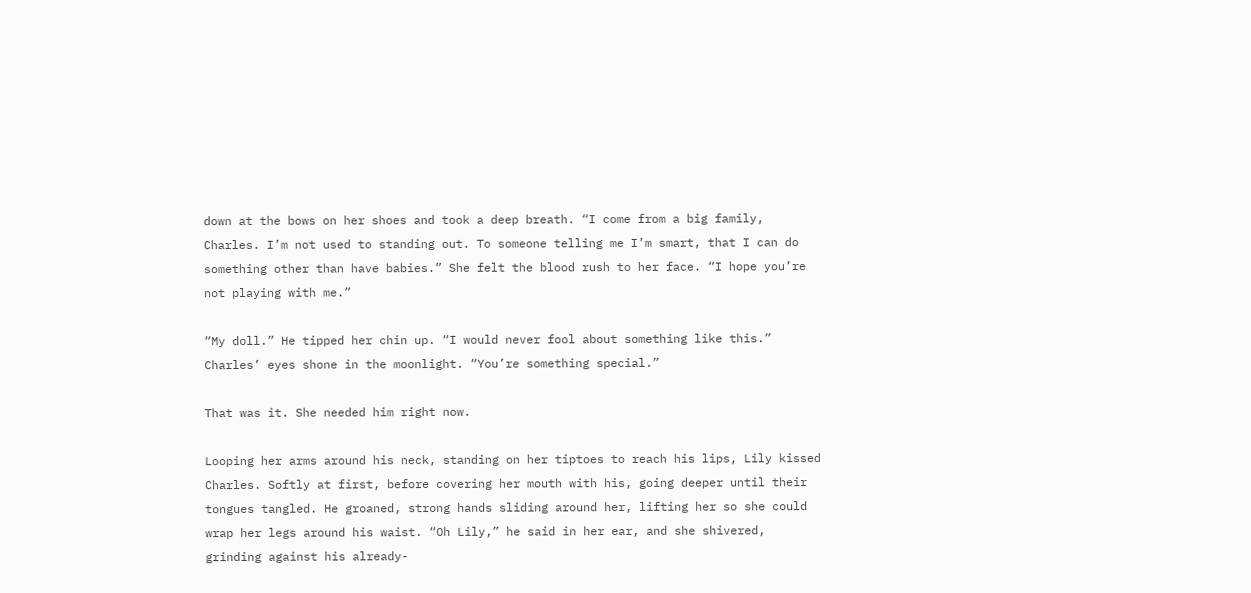down at the bows on her shoes and took a deep breath. “I come from a big family, Charles. I’m not used to standing out. To someone telling me I’m smart, that I can do something other than have babies.” She felt the blood rush to her face. “I hope you’re not playing with me.”

“My doll.” He tipped her chin up. “I would never fool about something like this.” Charles’ eyes shone in the moonlight. “You’re something special.”

That was it. She needed him right now.

Looping her arms around his neck, standing on her tiptoes to reach his lips, Lily kissed Charles. Softly at first, before covering her mouth with his, going deeper until their tongues tangled. He groaned, strong hands sliding around her, lifting her so she could wrap her legs around his waist. “Oh Lily,” he said in her ear, and she shivered, grinding against his already-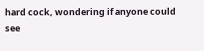hard cock, wondering if anyone could see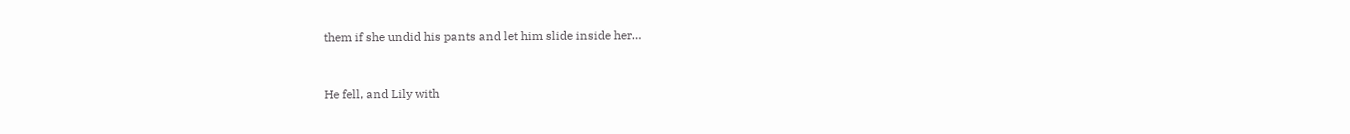them if she undid his pants and let him slide inside her…


He fell, and Lily with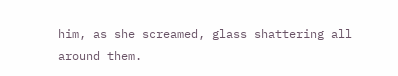him, as she screamed, glass shattering all around them.